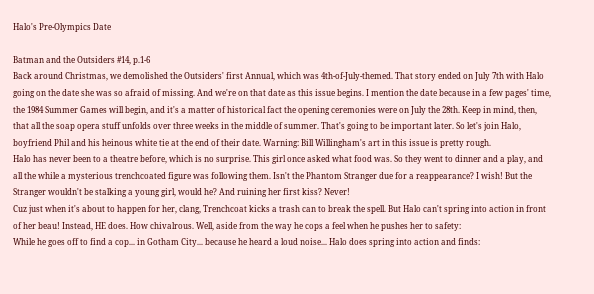Halo's Pre-Olympics Date

Batman and the Outsiders #14, p.1-6
Back around Christmas, we demolished the Outsiders' first Annual, which was 4th-of-July-themed. That story ended on July 7th with Halo going on the date she was so afraid of missing. And we're on that date as this issue begins. I mention the date because in a few pages' time, the 1984 Summer Games will begin, and it's a matter of historical fact the opening ceremonies were on July the 28th. Keep in mind, then, that all the soap opera stuff unfolds over three weeks in the middle of summer. That's going to be important later. So let's join Halo, boyfriend Phil and his heinous white tie at the end of their date. Warning: Bill Willingham's art in this issue is pretty rough.
Halo has never been to a theatre before, which is no surprise. This girl once asked what food was. So they went to dinner and a play, and all the while a mysterious trenchcoated figure was following them. Isn't the Phantom Stranger due for a reappearance? I wish! But the Stranger wouldn't be stalking a young girl, would he? And ruining her first kiss? Never!
Cuz just when it's about to happen for her, clang, Trenchcoat kicks a trash can to break the spell. But Halo can't spring into action in front of her beau! Instead, HE does. How chivalrous. Well, aside from the way he cops a feel when he pushes her to safety:
While he goes off to find a cop... in Gotham City... because he heard a loud noise... Halo does spring into action and finds: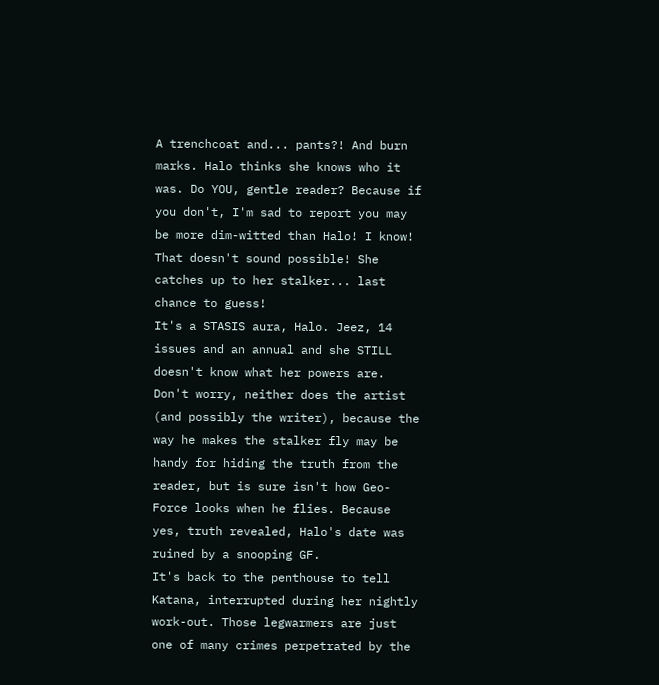A trenchcoat and... pants?! And burn marks. Halo thinks she knows who it was. Do YOU, gentle reader? Because if you don't, I'm sad to report you may be more dim-witted than Halo! I know! That doesn't sound possible! She catches up to her stalker... last chance to guess!
It's a STASIS aura, Halo. Jeez, 14 issues and an annual and she STILL doesn't know what her powers are. Don't worry, neither does the artist (and possibly the writer), because the way he makes the stalker fly may be handy for hiding the truth from the reader, but is sure isn't how Geo-Force looks when he flies. Because yes, truth revealed, Halo's date was ruined by a snooping GF.
It's back to the penthouse to tell Katana, interrupted during her nightly work-out. Those legwarmers are just one of many crimes perpetrated by the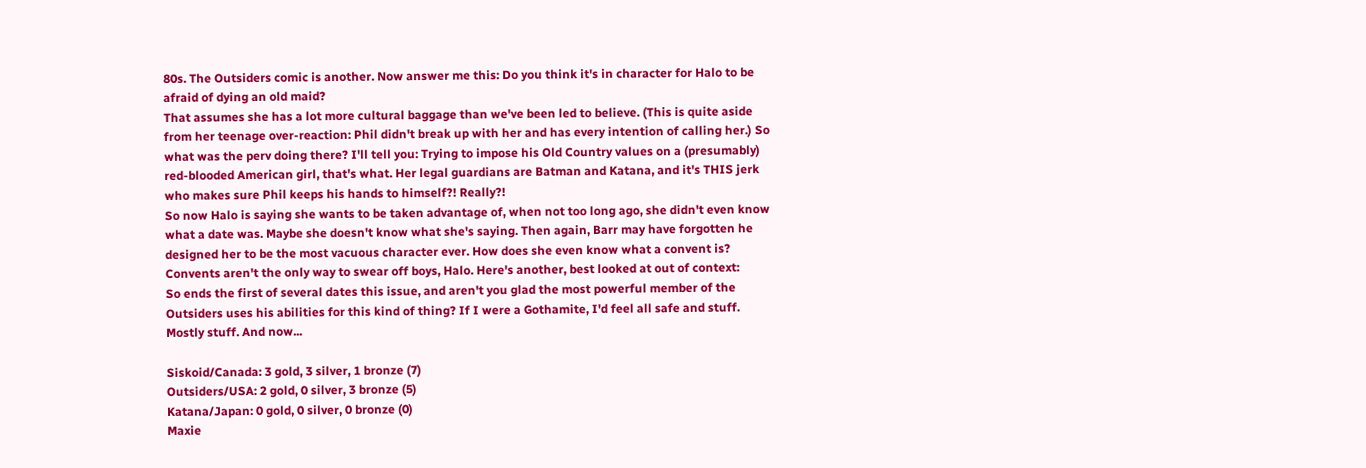80s. The Outsiders comic is another. Now answer me this: Do you think it's in character for Halo to be afraid of dying an old maid?
That assumes she has a lot more cultural baggage than we've been led to believe. (This is quite aside from her teenage over-reaction: Phil didn't break up with her and has every intention of calling her.) So what was the perv doing there? I'll tell you: Trying to impose his Old Country values on a (presumably) red-blooded American girl, that's what. Her legal guardians are Batman and Katana, and it's THIS jerk who makes sure Phil keeps his hands to himself?! Really?!
So now Halo is saying she wants to be taken advantage of, when not too long ago, she didn't even know what a date was. Maybe she doesn't know what she's saying. Then again, Barr may have forgotten he designed her to be the most vacuous character ever. How does she even know what a convent is?
Convents aren't the only way to swear off boys, Halo. Here's another, best looked at out of context:
So ends the first of several dates this issue, and aren't you glad the most powerful member of the Outsiders uses his abilities for this kind of thing? If I were a Gothamite, I'd feel all safe and stuff. Mostly stuff. And now...

Siskoid/Canada: 3 gold, 3 silver, 1 bronze (7)
Outsiders/USA: 2 gold, 0 silver, 3 bronze (5)
Katana/Japan: 0 gold, 0 silver, 0 bronze (0)
Maxie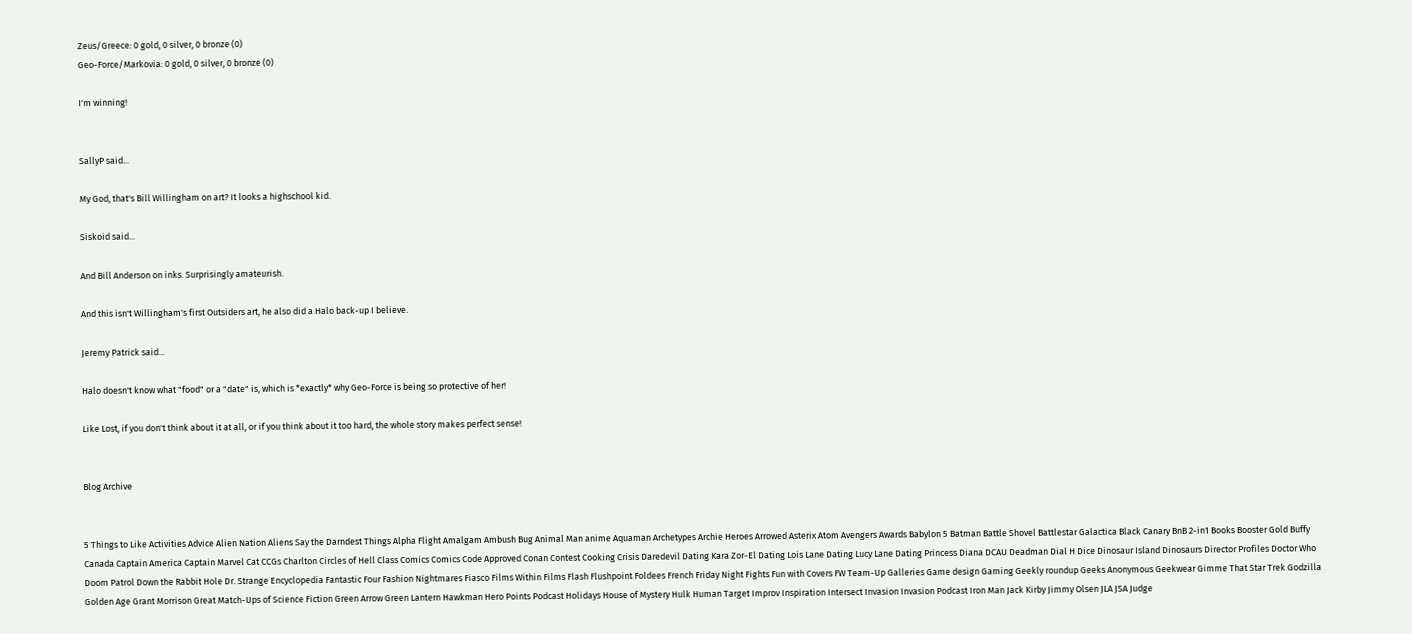Zeus/Greece: 0 gold, 0 silver, 0 bronze (0)
Geo-Force/Markovia: 0 gold, 0 silver, 0 bronze (0)

I'm winning!


SallyP said...

My God, that's Bill Willingham on art? It looks a highschool kid.

Siskoid said...

And Bill Anderson on inks. Surprisingly amateurish.

And this isn't Willingham's first Outsiders art, he also did a Halo back-up I believe.

Jeremy Patrick said...

Halo doesn't know what "food" or a "date" is, which is *exactly* why Geo-Force is being so protective of her!

Like Lost, if you don't think about it at all, or if you think about it too hard, the whole story makes perfect sense!


Blog Archive


5 Things to Like Activities Advice Alien Nation Aliens Say the Darndest Things Alpha Flight Amalgam Ambush Bug Animal Man anime Aquaman Archetypes Archie Heroes Arrowed Asterix Atom Avengers Awards Babylon 5 Batman Battle Shovel Battlestar Galactica Black Canary BnB 2-in1 Books Booster Gold Buffy Canada Captain America Captain Marvel Cat CCGs Charlton Circles of Hell Class Comics Comics Code Approved Conan Contest Cooking Crisis Daredevil Dating Kara Zor-El Dating Lois Lane Dating Lucy Lane Dating Princess Diana DCAU Deadman Dial H Dice Dinosaur Island Dinosaurs Director Profiles Doctor Who Doom Patrol Down the Rabbit Hole Dr. Strange Encyclopedia Fantastic Four Fashion Nightmares Fiasco Films Within Films Flash Flushpoint Foldees French Friday Night Fights Fun with Covers FW Team-Up Galleries Game design Gaming Geekly roundup Geeks Anonymous Geekwear Gimme That Star Trek Godzilla Golden Age Grant Morrison Great Match-Ups of Science Fiction Green Arrow Green Lantern Hawkman Hero Points Podcast Holidays House of Mystery Hulk Human Target Improv Inspiration Intersect Invasion Invasion Podcast Iron Man Jack Kirby Jimmy Olsen JLA JSA Judge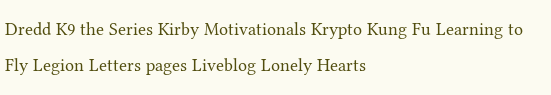Dredd K9 the Series Kirby Motivationals Krypto Kung Fu Learning to Fly Legion Letters pages Liveblog Lonely Hearts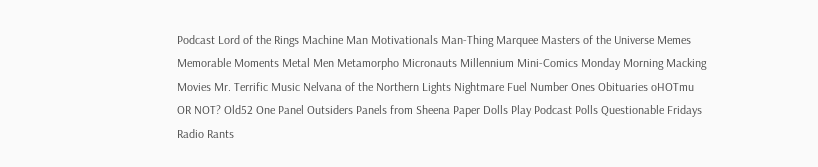Podcast Lord of the Rings Machine Man Motivationals Man-Thing Marquee Masters of the Universe Memes Memorable Moments Metal Men Metamorpho Micronauts Millennium Mini-Comics Monday Morning Macking Movies Mr. Terrific Music Nelvana of the Northern Lights Nightmare Fuel Number Ones Obituaries oHOTmu OR NOT? Old52 One Panel Outsiders Panels from Sheena Paper Dolls Play Podcast Polls Questionable Fridays Radio Rants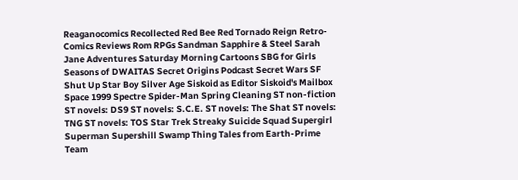Reaganocomics Recollected Red Bee Red Tornado Reign Retro-Comics Reviews Rom RPGs Sandman Sapphire & Steel Sarah Jane Adventures Saturday Morning Cartoons SBG for Girls Seasons of DWAITAS Secret Origins Podcast Secret Wars SF Shut Up Star Boy Silver Age Siskoid as Editor Siskoid's Mailbox Space 1999 Spectre Spider-Man Spring Cleaning ST non-fiction ST novels: DS9 ST novels: S.C.E. ST novels: The Shat ST novels: TNG ST novels: TOS Star Trek Streaky Suicide Squad Supergirl Superman Supershill Swamp Thing Tales from Earth-Prime Team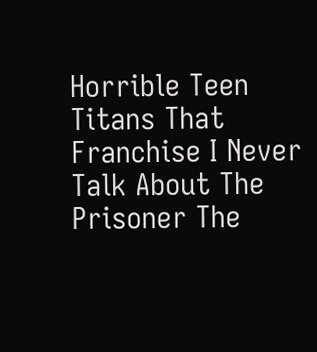Horrible Teen Titans That Franchise I Never Talk About The Prisoner The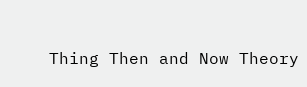Thing Then and Now Theory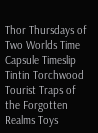Thor Thursdays of Two Worlds Time Capsule Timeslip Tintin Torchwood Tourist Traps of the Forgotten Realms Toys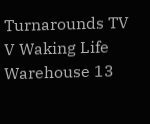Turnarounds TV V Waking Life Warehouse 13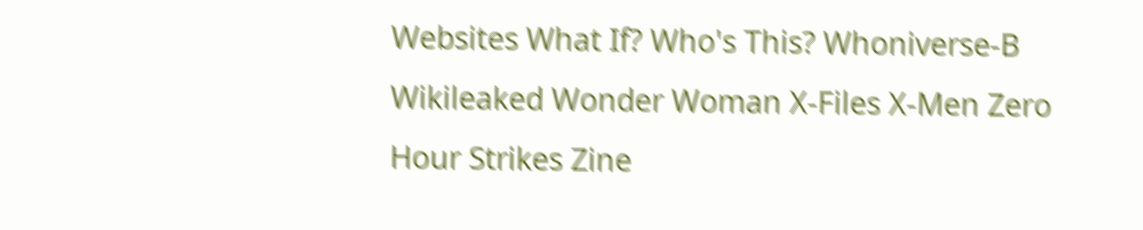Websites What If? Who's This? Whoniverse-B Wikileaked Wonder Woman X-Files X-Men Zero Hour Strikes Zine